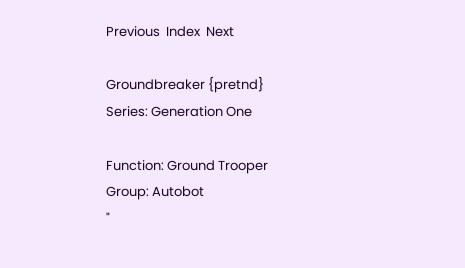Previous  Index  Next

Groundbreaker {pretnd}
Series: Generation One

Function: Ground Trooper
Group: Autobot
"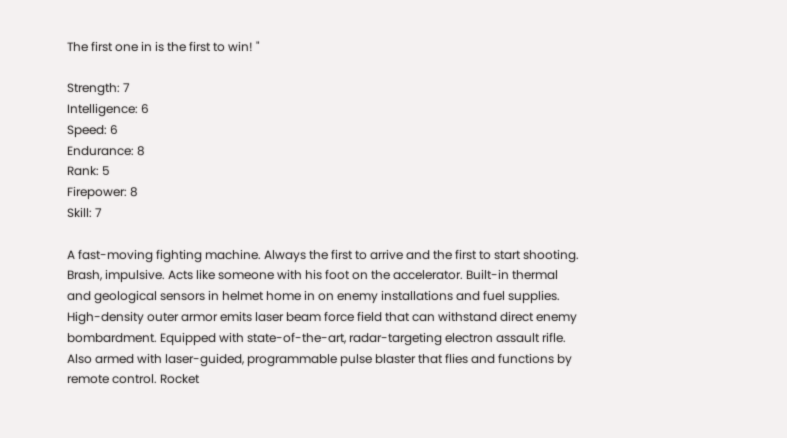The first one in is the first to win! "

Strength: 7
Intelligence: 6
Speed: 6
Endurance: 8
Rank: 5
Firepower: 8
Skill: 7

A fast-moving fighting machine. Always the first to arrive and the first to start shooting. Brash, impulsive. Acts like someone with his foot on the accelerator. Built-in thermal and geological sensors in helmet home in on enemy installations and fuel supplies. High-density outer armor emits laser beam force field that can withstand direct enemy bombardment. Equipped with state-of-the-art, radar-targeting electron assault rifle. Also armed with laser-guided, programmable pulse blaster that flies and functions by remote control. Rocket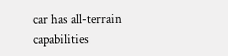car has all-terrain capabilities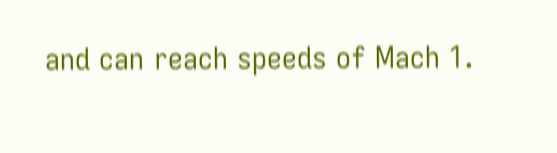and can reach speeds of Mach 1.